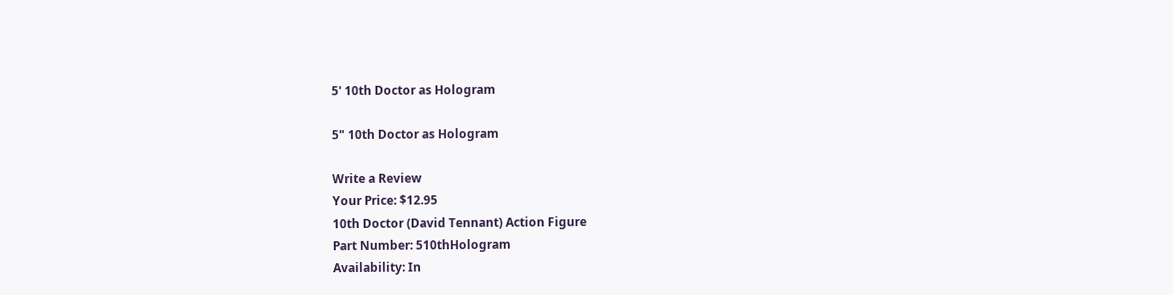5' 10th Doctor as Hologram

5" 10th Doctor as Hologram

Write a Review
Your Price: $12.95
10th Doctor (David Tennant) Action Figure
Part Number: 510thHologram
Availability: In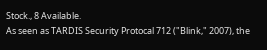Stock., 8 Available.
As seen as TARDIS Security Protocal 712 ("Blink," 2007), the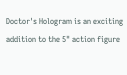Doctor's Hologram is an exciting addition to the 5" action figure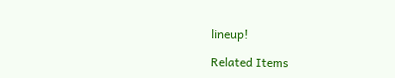lineup!

Related Items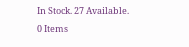In Stock. 27 Available.
0 Items